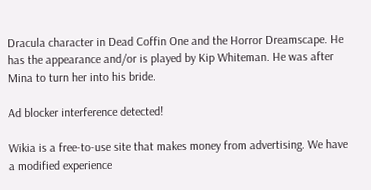Dracula character in Dead Coffin One and the Horror Dreamscape. He has the appearance and/or is played by Kip Whiteman. He was after Mina to turn her into his bride.

Ad blocker interference detected!

Wikia is a free-to-use site that makes money from advertising. We have a modified experience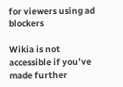for viewers using ad blockers

Wikia is not accessible if you’ve made further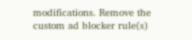modifications. Remove the custom ad blocker rule(s)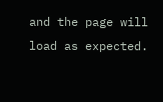and the page will load as expected.